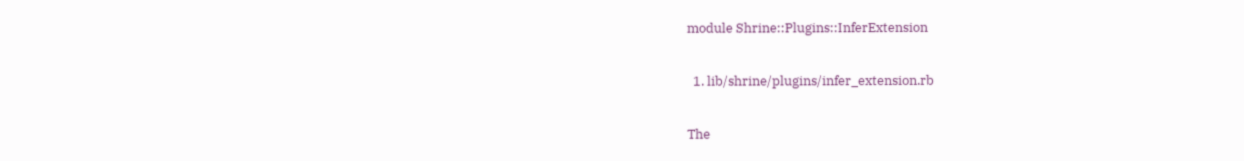module Shrine::Plugins::InferExtension

  1. lib/shrine/plugins/infer_extension.rb

The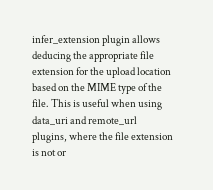infer_extension plugin allows deducing the appropriate file extension for the upload location based on the MIME type of the file. This is useful when using data_uri and remote_url plugins, where the file extension is not or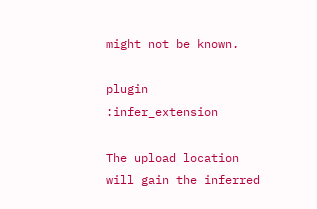might not be known.

plugin :infer_extension

The upload location will gain the inferred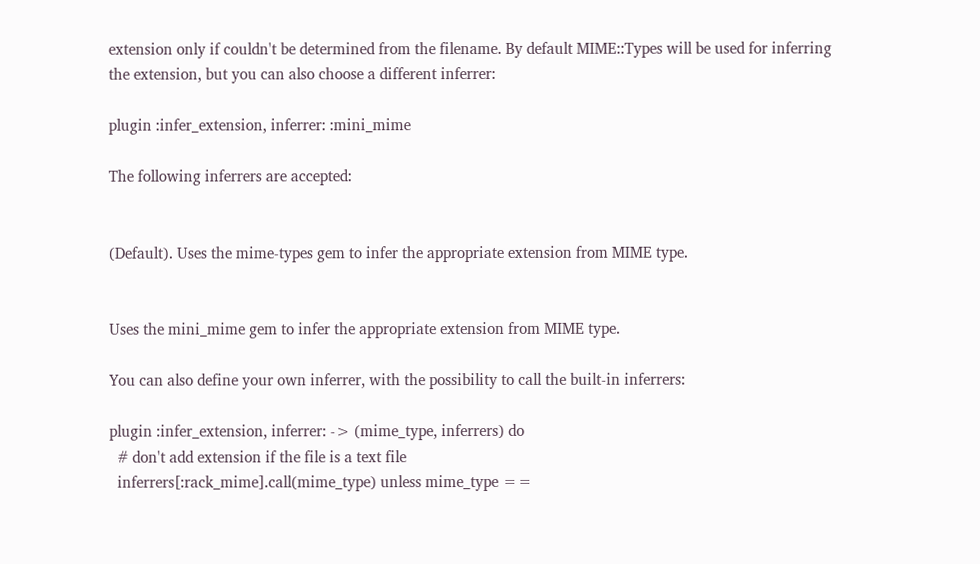extension only if couldn't be determined from the filename. By default MIME::Types will be used for inferring the extension, but you can also choose a different inferrer:

plugin :infer_extension, inferrer: :mini_mime

The following inferrers are accepted:


(Default). Uses the mime-types gem to infer the appropriate extension from MIME type.


Uses the mini_mime gem to infer the appropriate extension from MIME type.

You can also define your own inferrer, with the possibility to call the built-in inferrers:

plugin :infer_extension, inferrer: -> (mime_type, inferrers) do
  # don't add extension if the file is a text file
  inferrers[:rack_mime].call(mime_type) unless mime_type ==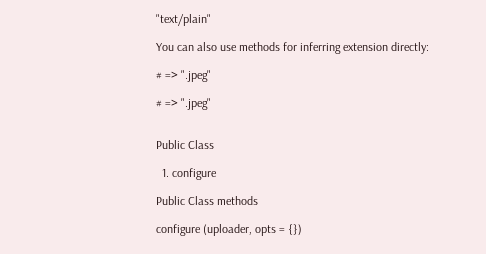"text/plain"

You can also use methods for inferring extension directly:

# => ".jpeg"

# => ".jpeg"


Public Class

  1. configure

Public Class methods

configure (uploader, opts = {})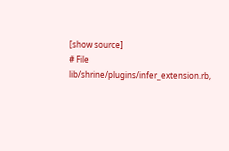[show source]
# File lib/shrine/plugins/infer_extension.rb,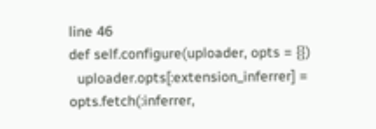line 46
def self.configure(uploader, opts = {})
  uploader.opts[:extension_inferrer] = opts.fetch(:inferrer,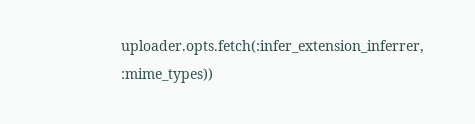uploader.opts.fetch(:infer_extension_inferrer, :mime_types))